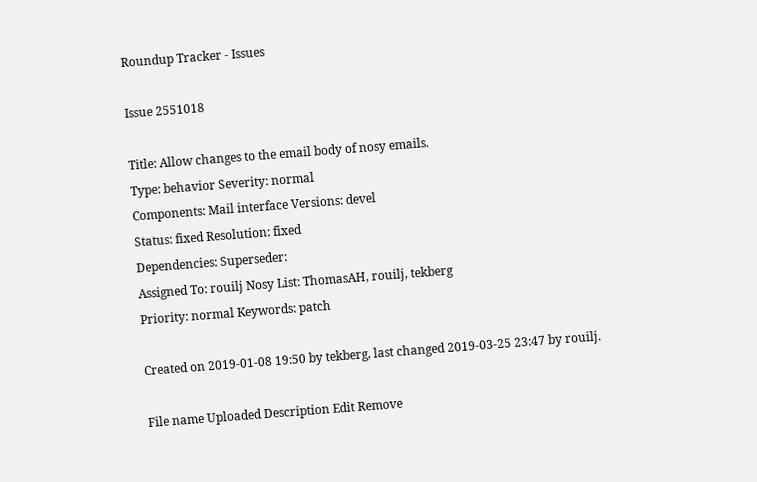Roundup Tracker - Issues

Issue 2551018

Title: Allow changes to the email body of nosy emails.
Type: behavior Severity: normal
Components: Mail interface Versions: devel
Status: fixed Resolution: fixed
Dependencies: Superseder:
Assigned To: rouilj Nosy List: ThomasAH, rouilj, tekberg
Priority: normal Keywords: patch

Created on 2019-01-08 19:50 by tekberg, last changed 2019-03-25 23:47 by rouilj.

File name Uploaded Description Edit Remove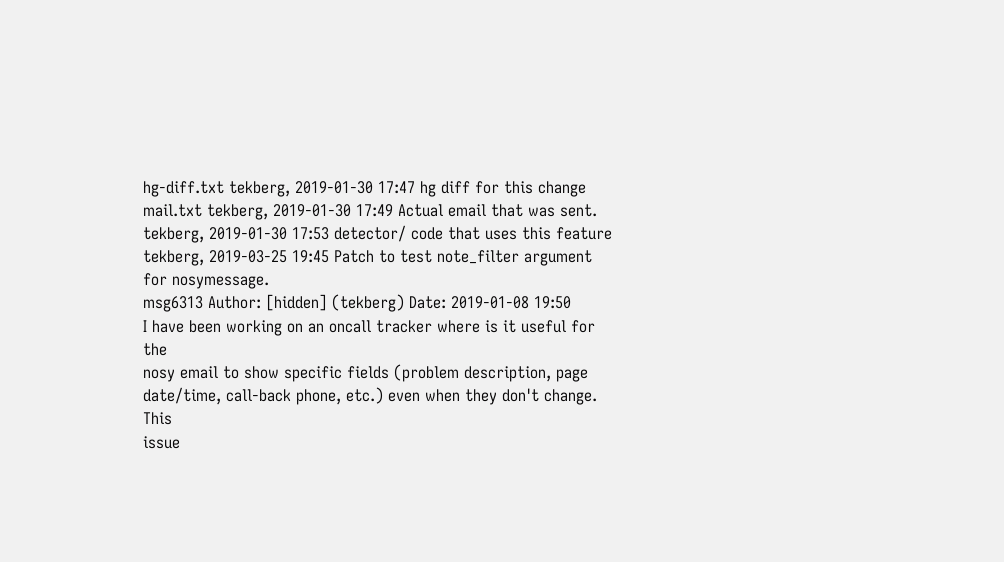hg-diff.txt tekberg, 2019-01-30 17:47 hg diff for this change
mail.txt tekberg, 2019-01-30 17:49 Actual email that was sent. tekberg, 2019-01-30 17:53 detector/ code that uses this feature tekberg, 2019-03-25 19:45 Patch to test note_filter argument for nosymessage.
msg6313 Author: [hidden] (tekberg) Date: 2019-01-08 19:50
I have been working on an oncall tracker where is it useful for the
nosy email to show specific fields (problem description, page
date/time, call-back phone, etc.) even when they don't change. This
issue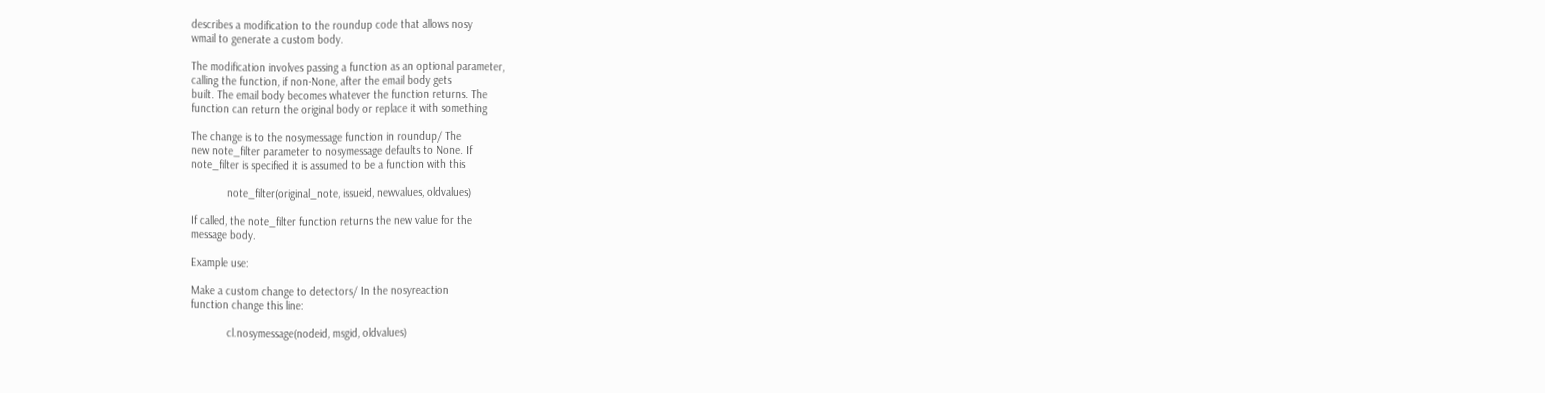describes a modification to the roundup code that allows nosy
wmail to generate a custom body.

The modification involves passing a function as an optional parameter,
calling the function, if non-None, after the email body gets
built. The email body becomes whatever the function returns. The
function can return the original body or replace it with something

The change is to the nosymessage function in roundup/ The
new note_filter parameter to nosymessage defaults to None. If
note_filter is specified it is assumed to be a function with this

            note_filter(original_note, issueid, newvalues, oldvalues)

If called, the note_filter function returns the new value for the
message body.

Example use:

Make a custom change to detectors/ In the nosyreaction
function change this line:

            cl.nosymessage(nodeid, msgid, oldvalues)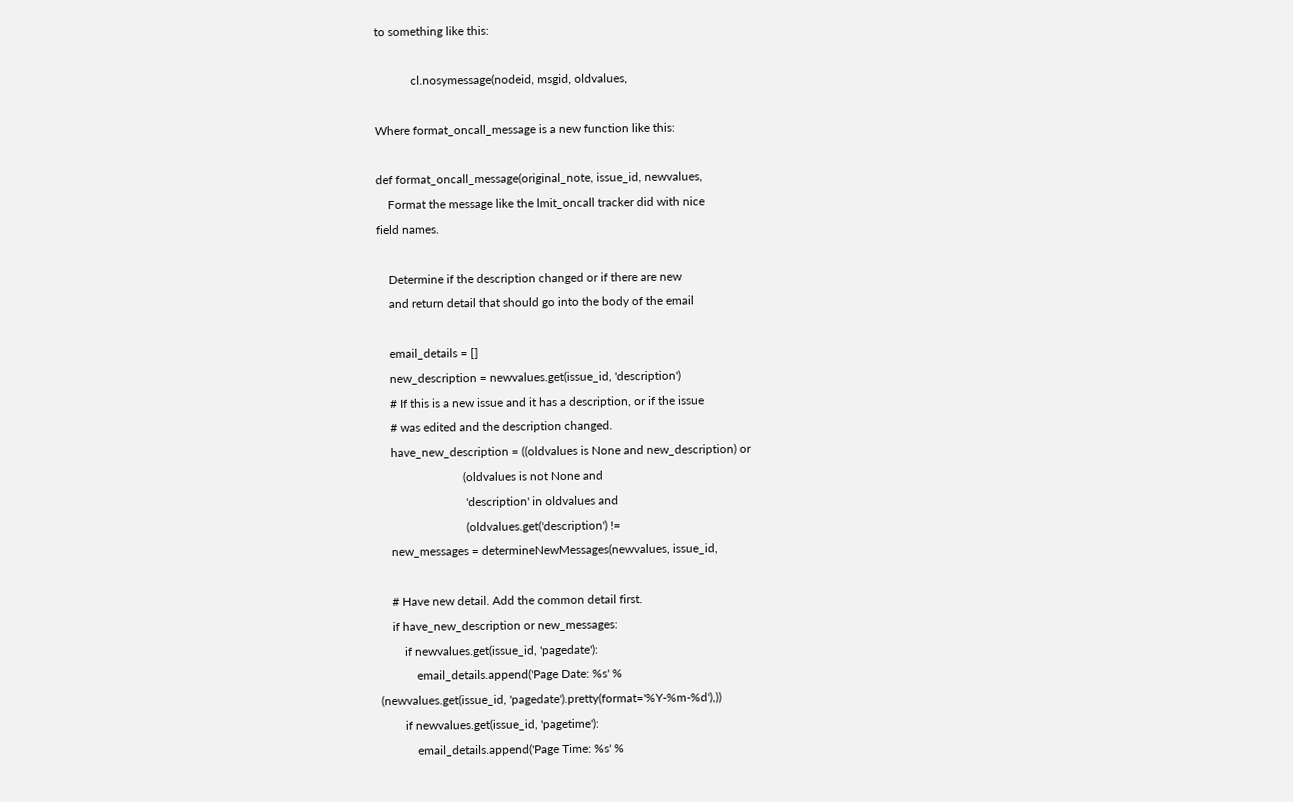to something like this:

            cl.nosymessage(nodeid, msgid, oldvalues,

Where format_oncall_message is a new function like this:

def format_oncall_message(original_note, issue_id, newvalues,
    Format the message like the lmit_oncall tracker did with nice
field names.

    Determine if the description changed or if there are new
    and return detail that should go into the body of the email

    email_details = []
    new_description = newvalues.get(issue_id, 'description')
    # If this is a new issue and it has a description, or if the issue
    # was edited and the description changed.
    have_new_description = ((oldvalues is None and new_description) or
                            (oldvalues is not None and
                             'description' in oldvalues and
                             (oldvalues.get('description') !=
    new_messages = determineNewMessages(newvalues, issue_id,

    # Have new detail. Add the common detail first.
    if have_new_description or new_messages:
        if newvalues.get(issue_id, 'pagedate'):
            email_details.append('Page Date: %s' %
(newvalues.get(issue_id, 'pagedate').pretty(format='%Y-%m-%d'),))
        if newvalues.get(issue_id, 'pagetime'):
            email_details.append('Page Time: %s' %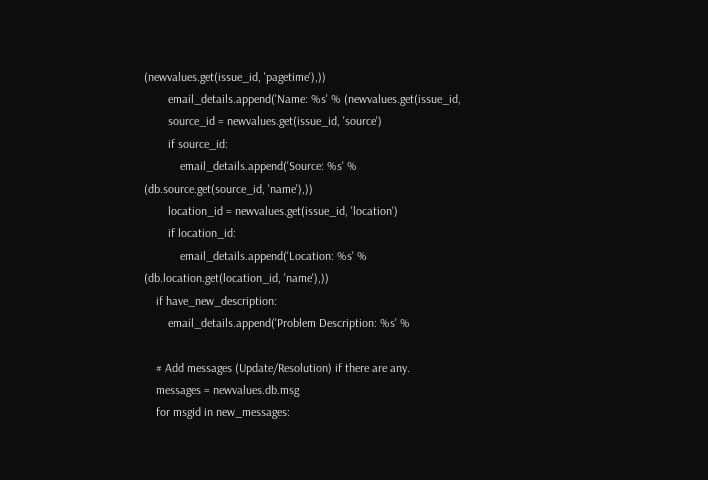(newvalues.get(issue_id, 'pagetime'),))
        email_details.append('Name: %s' % (newvalues.get(issue_id,
        source_id = newvalues.get(issue_id, 'source')
        if source_id:
            email_details.append('Source: %s' %
(db.source.get(source_id, 'name'),))
        location_id = newvalues.get(issue_id, 'location')
        if location_id:
            email_details.append('Location: %s' %
(db.location.get(location_id, 'name'),))
    if have_new_description:
        email_details.append('Problem Description: %s' %

    # Add messages (Update/Resolution) if there are any.
    messages = newvalues.db.msg
    for msgid in new_messages: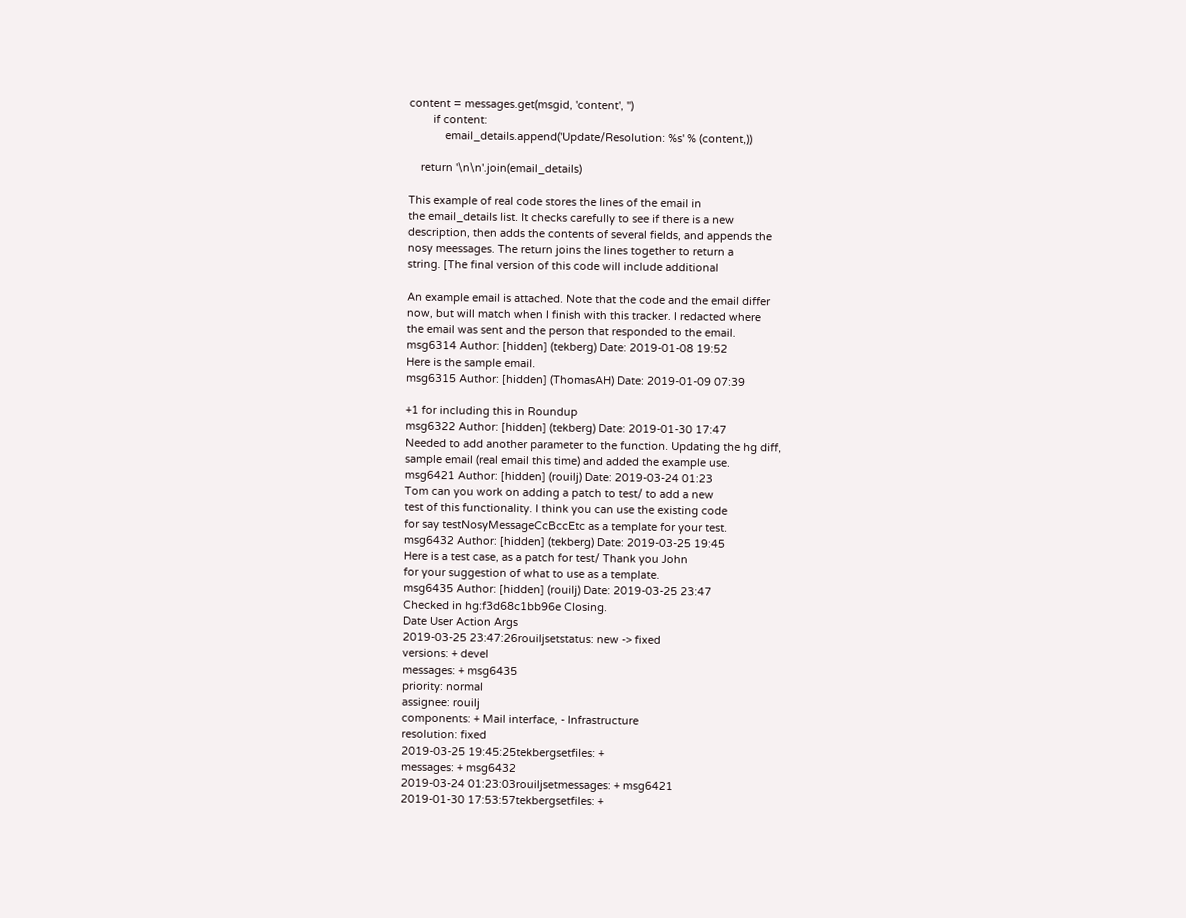content = messages.get(msgid, 'content', '')
        if content:
            email_details.append('Update/Resolution: %s' % (content,))

    return '\n\n'.join(email_details)

This example of real code stores the lines of the email in
the email_details list. It checks carefully to see if there is a new
description, then adds the contents of several fields, and appends the
nosy meessages. The return joins the lines together to return a
string. [The final version of this code will include additional

An example email is attached. Note that the code and the email differ
now, but will match when I finish with this tracker. I redacted where
the email was sent and the person that responded to the email.
msg6314 Author: [hidden] (tekberg) Date: 2019-01-08 19:52
Here is the sample email.
msg6315 Author: [hidden] (ThomasAH) Date: 2019-01-09 07:39

+1 for including this in Roundup
msg6322 Author: [hidden] (tekberg) Date: 2019-01-30 17:47
Needed to add another parameter to the function. Updating the hg diff,
sample email (real email this time) and added the example use.
msg6421 Author: [hidden] (rouilj) Date: 2019-03-24 01:23
Tom can you work on adding a patch to test/ to add a new
test of this functionality. I think you can use the existing code
for say testNosyMessageCcBccEtc as a template for your test.
msg6432 Author: [hidden] (tekberg) Date: 2019-03-25 19:45
Here is a test case, as a patch for test/ Thank you John
for your suggestion of what to use as a template.
msg6435 Author: [hidden] (rouilj) Date: 2019-03-25 23:47
Checked in hg:f3d68c1bb96e Closing.
Date User Action Args
2019-03-25 23:47:26rouiljsetstatus: new -> fixed
versions: + devel
messages: + msg6435
priority: normal
assignee: rouilj
components: + Mail interface, - Infrastructure
resolution: fixed
2019-03-25 19:45:25tekbergsetfiles: +
messages: + msg6432
2019-03-24 01:23:03rouiljsetmessages: + msg6421
2019-01-30 17:53:57tekbergsetfiles: +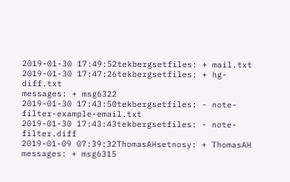2019-01-30 17:49:52tekbergsetfiles: + mail.txt
2019-01-30 17:47:26tekbergsetfiles: + hg-diff.txt
messages: + msg6322
2019-01-30 17:43:50tekbergsetfiles: - note-filter-example-email.txt
2019-01-30 17:43:43tekbergsetfiles: - note-filter.diff
2019-01-09 07:39:32ThomasAHsetnosy: + ThomasAH
messages: + msg6315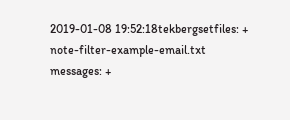2019-01-08 19:52:18tekbergsetfiles: + note-filter-example-email.txt
messages: +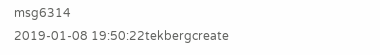msg6314
2019-01-08 19:50:22tekbergcreate